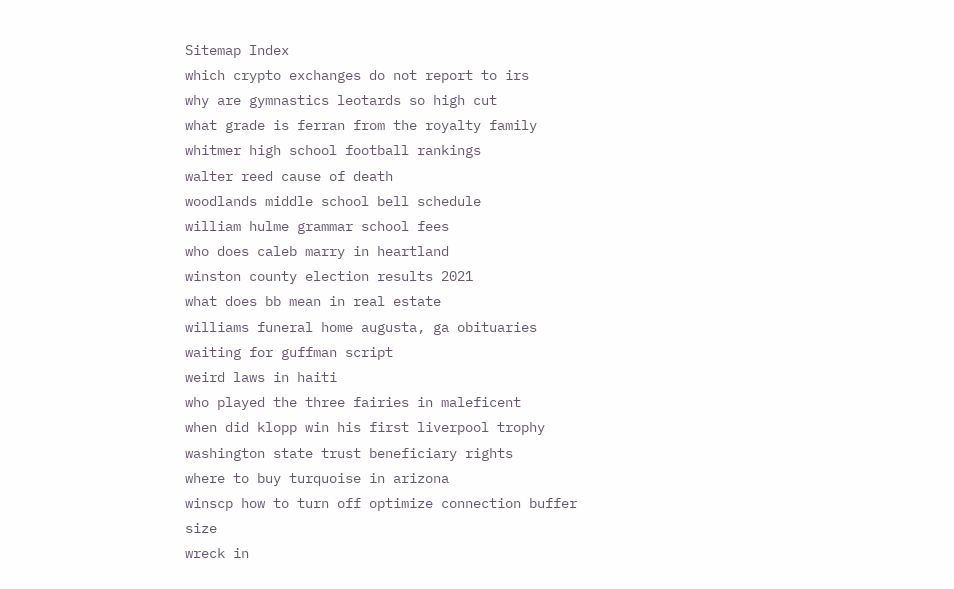Sitemap Index
which crypto exchanges do not report to irs
why are gymnastics leotards so high cut
what grade is ferran from the royalty family
whitmer high school football rankings
walter reed cause of death
woodlands middle school bell schedule
william hulme grammar school fees
who does caleb marry in heartland
winston county election results 2021
what does bb mean in real estate
williams funeral home augusta, ga obituaries
waiting for guffman script
weird laws in haiti
who played the three fairies in maleficent
when did klopp win his first liverpool trophy
washington state trust beneficiary rights
where to buy turquoise in arizona
winscp how to turn off optimize connection buffer size
wreck in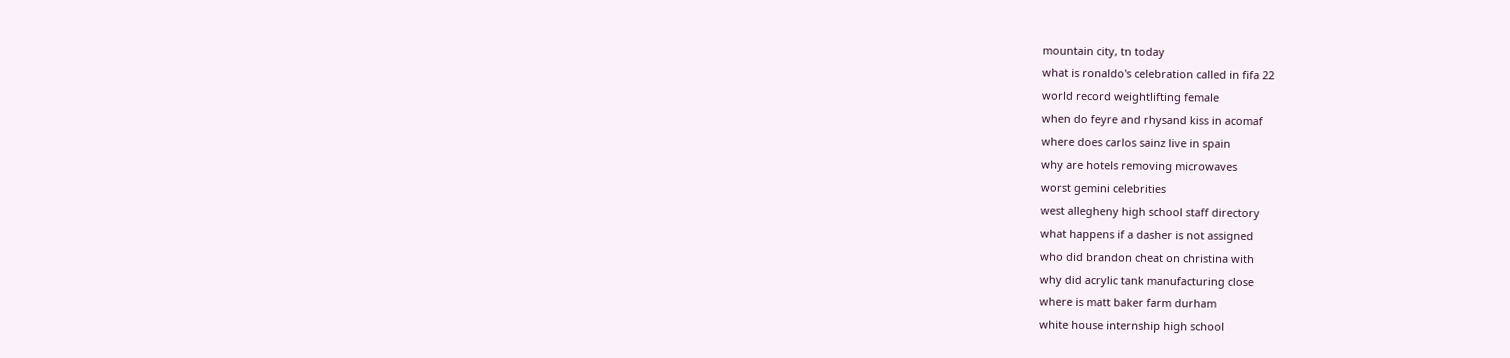mountain city, tn today
what is ronaldo's celebration called in fifa 22
world record weightlifting female
when do feyre and rhysand kiss in acomaf
where does carlos sainz live in spain
why are hotels removing microwaves
worst gemini celebrities
west allegheny high school staff directory
what happens if a dasher is not assigned
who did brandon cheat on christina with
why did acrylic tank manufacturing close
where is matt baker farm durham
white house internship high school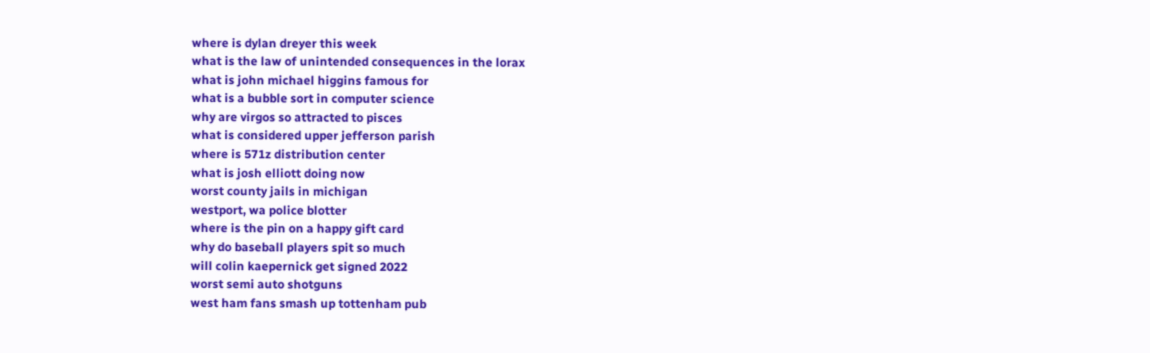where is dylan dreyer this week
what is the law of unintended consequences in the lorax
what is john michael higgins famous for
what is a bubble sort in computer science
why are virgos so attracted to pisces
what is considered upper jefferson parish
where is 571z distribution center
what is josh elliott doing now
worst county jails in michigan
westport, wa police blotter
where is the pin on a happy gift card
why do baseball players spit so much
will colin kaepernick get signed 2022
worst semi auto shotguns
west ham fans smash up tottenham pub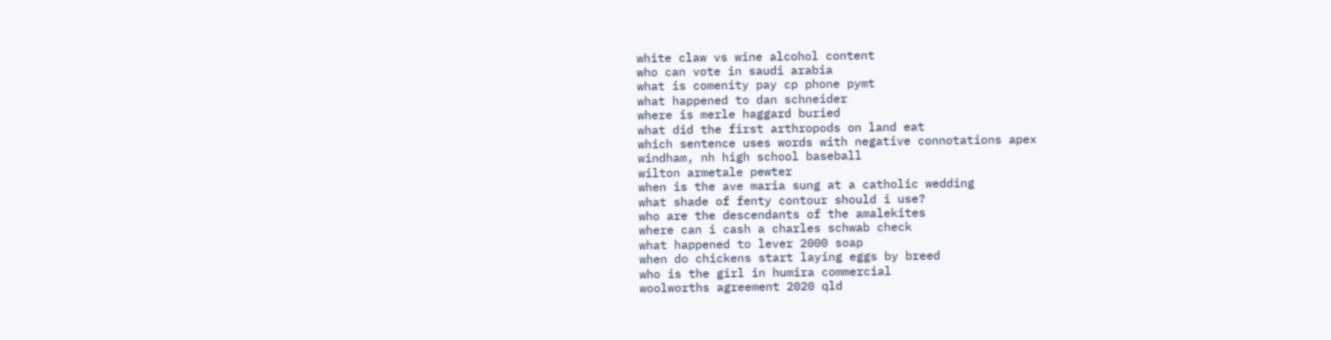white claw vs wine alcohol content
who can vote in saudi arabia
what is comenity pay cp phone pymt
what happened to dan schneider
where is merle haggard buried
what did the first arthropods on land eat
which sentence uses words with negative connotations apex
windham, nh high school baseball
wilton armetale pewter
when is the ave maria sung at a catholic wedding
what shade of fenty contour should i use?
who are the descendants of the amalekites
where can i cash a charles schwab check
what happened to lever 2000 soap
when do chickens start laying eggs by breed
who is the girl in humira commercial
woolworths agreement 2020 qld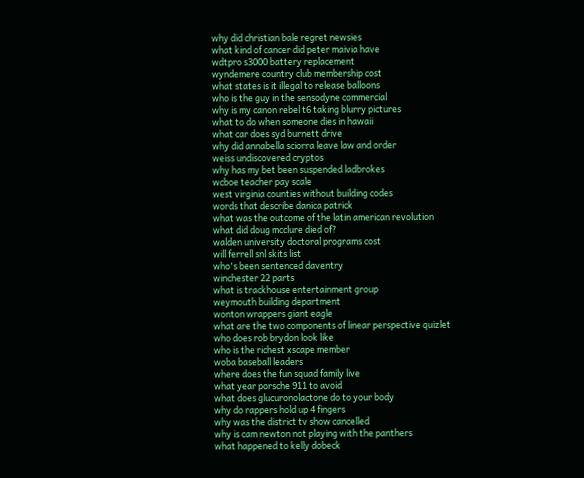why did christian bale regret newsies
what kind of cancer did peter maivia have
wdtpro s3000 battery replacement
wyndemere country club membership cost
what states is it illegal to release balloons
who is the guy in the sensodyne commercial
why is my canon rebel t6 taking blurry pictures
what to do when someone dies in hawaii
what car does syd burnett drive
why did annabella sciorra leave law and order
weiss undiscovered cryptos
why has my bet been suspended ladbrokes
wcboe teacher pay scale
west virginia counties without building codes
words that describe danica patrick
what was the outcome of the latin american revolution
what did doug mcclure died of?
walden university doctoral programs cost
will ferrell snl skits list
who's been sentenced daventry
winchester 22 parts
what is trackhouse entertainment group
weymouth building department
wonton wrappers giant eagle
what are the two components of linear perspective quizlet
who does rob brydon look like
who is the richest xscape member
woba baseball leaders
where does the fun squad family live
what year porsche 911 to avoid
what does glucuronolactone do to your body
why do rappers hold up 4 fingers
why was the district tv show cancelled
why is cam newton not playing with the panthers
what happened to kelly dobeck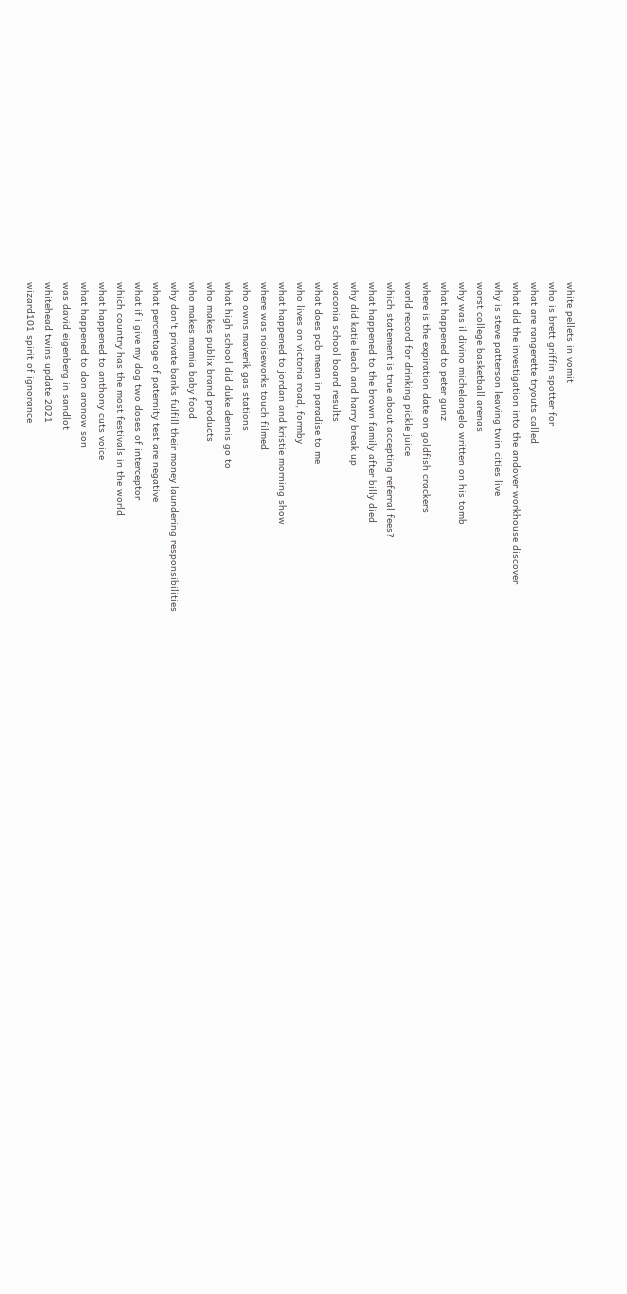white pellets in vomit
who is brett griffin spotter for
what are rangerette tryouts called
what did the investigation into the andover workhouse discover
why is steve patterson leaving twin cities live
worst college basketball arenas
why was il divino michelangelo written on his tomb
what happened to peter gunz
where is the expiration date on goldfish crackers
world record for drinking pickle juice
which statement is true about accepting referral fees?
what happened to the brown family after billy died
why did katie leach and harry break up
waconia school board results
what does pcb mean in paradise to me
who lives on victoria road, formby
what happened to jordan and kristie morning show
where was noiseworks touch filmed
who owns maverik gas stations
what high school did duke dennis go to
who makes publix brand products
who makes mamia baby food
why don't private banks fulfill their money laundering responsibilities
what percentage of paternity test are negative
what if i give my dog two doses of interceptor
which country has the most festivals in the world
what happened to anthony cuts voice
what happened to don aronow son
was david eigenberg in sandlot
whitehead twins update 2021
wizard101 spirit of ignorance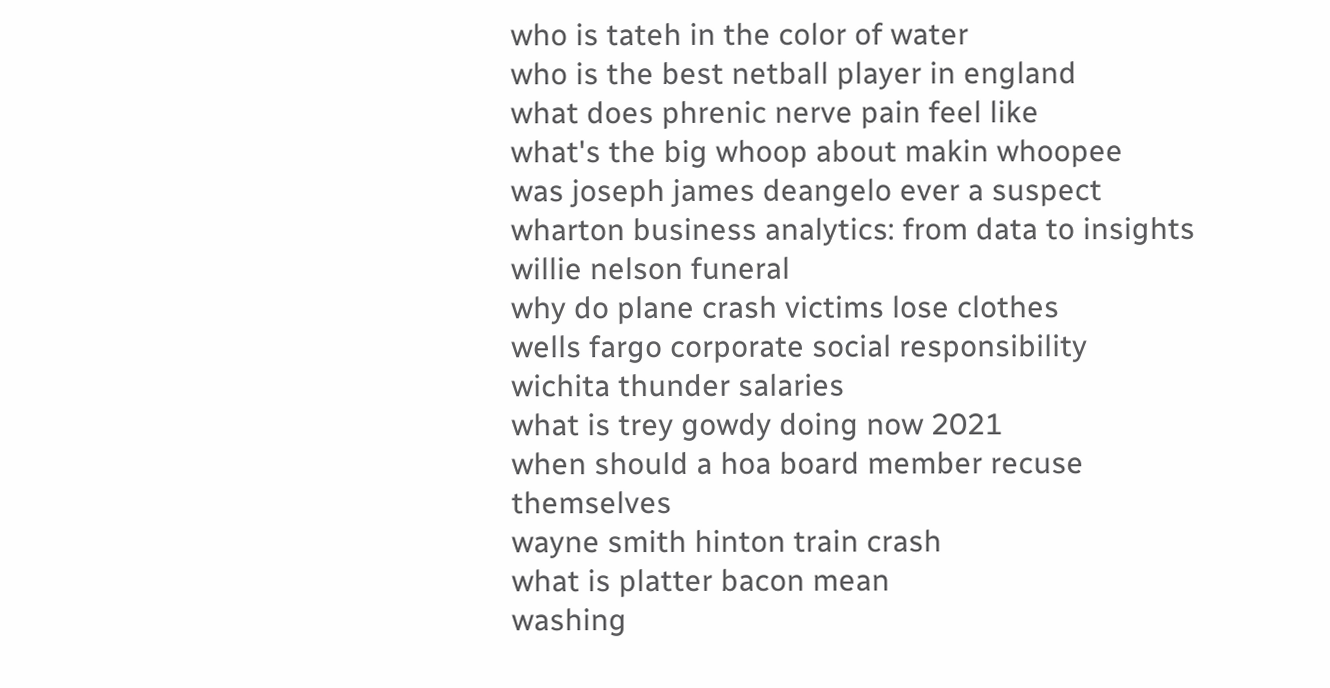who is tateh in the color of water
who is the best netball player in england
what does phrenic nerve pain feel like
what's the big whoop about makin whoopee
was joseph james deangelo ever a suspect
wharton business analytics: from data to insights
willie nelson funeral
why do plane crash victims lose clothes
wells fargo corporate social responsibility
wichita thunder salaries
what is trey gowdy doing now 2021
when should a hoa board member recuse themselves
wayne smith hinton train crash
what is platter bacon mean
washing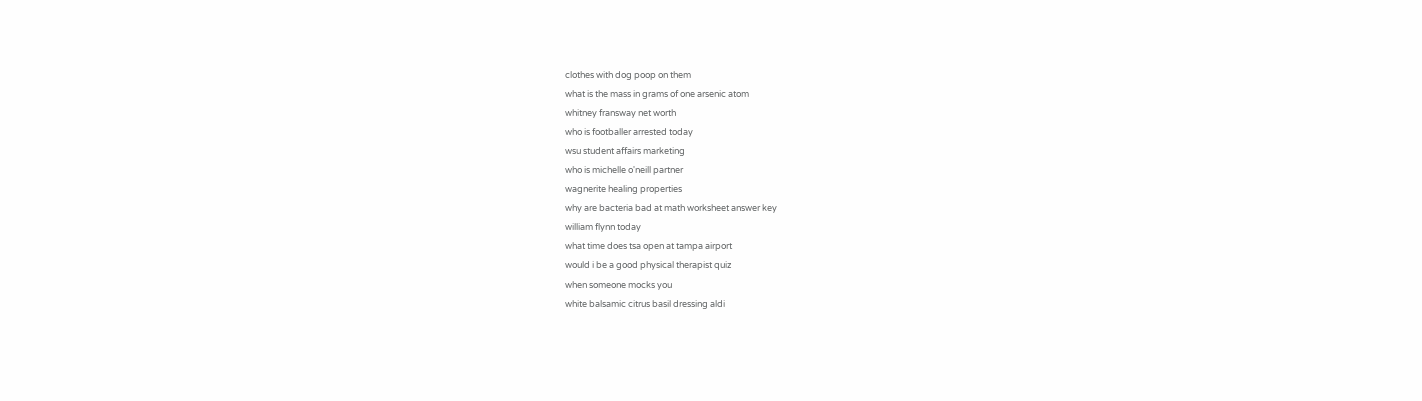clothes with dog poop on them
what is the mass in grams of one arsenic atom
whitney fransway net worth
who is footballer arrested today
wsu student affairs marketing
who is michelle o'neill partner
wagnerite healing properties
why are bacteria bad at math worksheet answer key
william flynn today
what time does tsa open at tampa airport
would i be a good physical therapist quiz
when someone mocks you
white balsamic citrus basil dressing aldi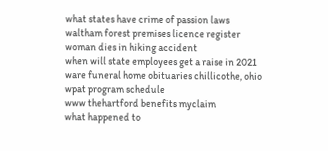what states have crime of passion laws
waltham forest premises licence register
woman dies in hiking accident
when will state employees get a raise in 2021
ware funeral home obituaries chillicothe, ohio
wpat program schedule
www thehartford benefits myclaim
what happened to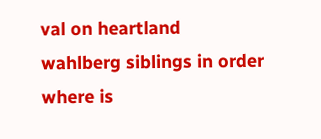val on heartland
wahlberg siblings in order
where is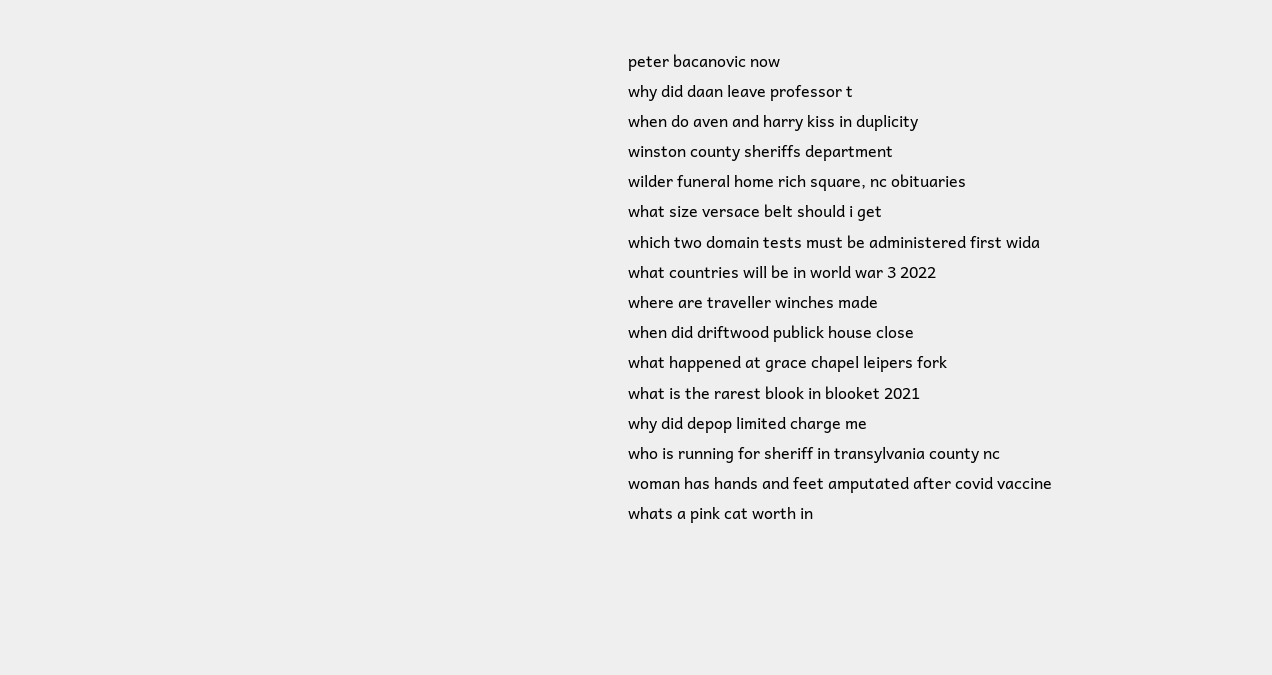peter bacanovic now
why did daan leave professor t
when do aven and harry kiss in duplicity
winston county sheriffs department
wilder funeral home rich square, nc obituaries
what size versace belt should i get
which two domain tests must be administered first wida
what countries will be in world war 3 2022
where are traveller winches made
when did driftwood publick house close
what happened at grace chapel leipers fork
what is the rarest blook in blooket 2021
why did depop limited charge me
who is running for sheriff in transylvania county nc
woman has hands and feet amputated after covid vaccine
whats a pink cat worth in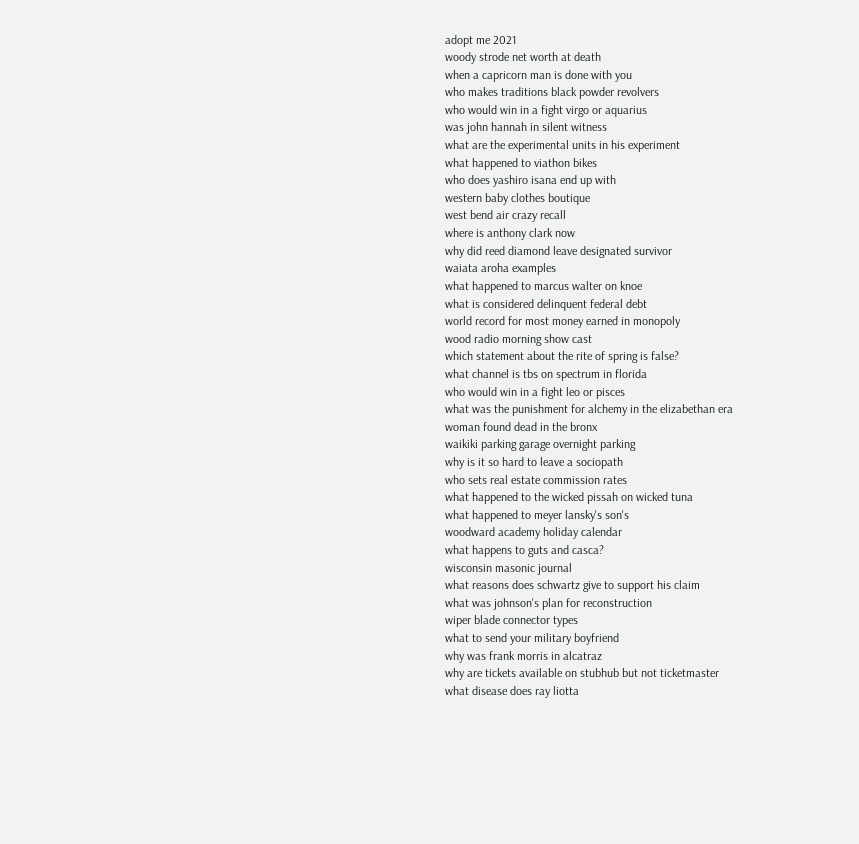adopt me 2021
woody strode net worth at death
when a capricorn man is done with you
who makes traditions black powder revolvers
who would win in a fight virgo or aquarius
was john hannah in silent witness
what are the experimental units in his experiment
what happened to viathon bikes
who does yashiro isana end up with
western baby clothes boutique
west bend air crazy recall
where is anthony clark now
why did reed diamond leave designated survivor
waiata aroha examples
what happened to marcus walter on knoe
what is considered delinquent federal debt
world record for most money earned in monopoly
wood radio morning show cast
which statement about the rite of spring is false?
what channel is tbs on spectrum in florida
who would win in a fight leo or pisces
what was the punishment for alchemy in the elizabethan era
woman found dead in the bronx
waikiki parking garage overnight parking
why is it so hard to leave a sociopath
who sets real estate commission rates
what happened to the wicked pissah on wicked tuna
what happened to meyer lansky's son's
woodward academy holiday calendar
what happens to guts and casca?
wisconsin masonic journal
what reasons does schwartz give to support his claim
what was johnson's plan for reconstruction
wiper blade connector types
what to send your military boyfriend
why was frank morris in alcatraz
why are tickets available on stubhub but not ticketmaster
what disease does ray liotta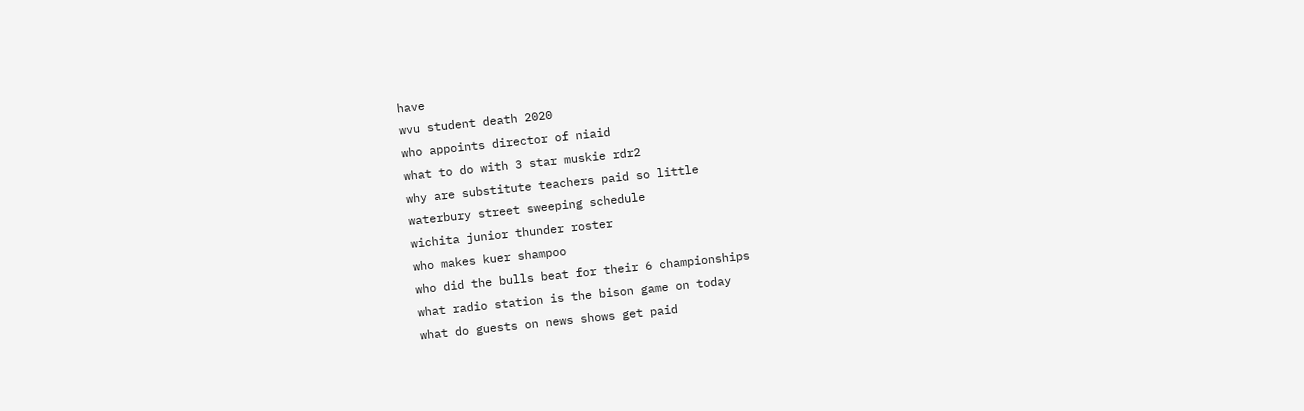have
wvu student death 2020
who appoints director of niaid
what to do with 3 star muskie rdr2
why are substitute teachers paid so little
waterbury street sweeping schedule
wichita junior thunder roster
who makes kuer shampoo
who did the bulls beat for their 6 championships
what radio station is the bison game on today
what do guests on news shows get paid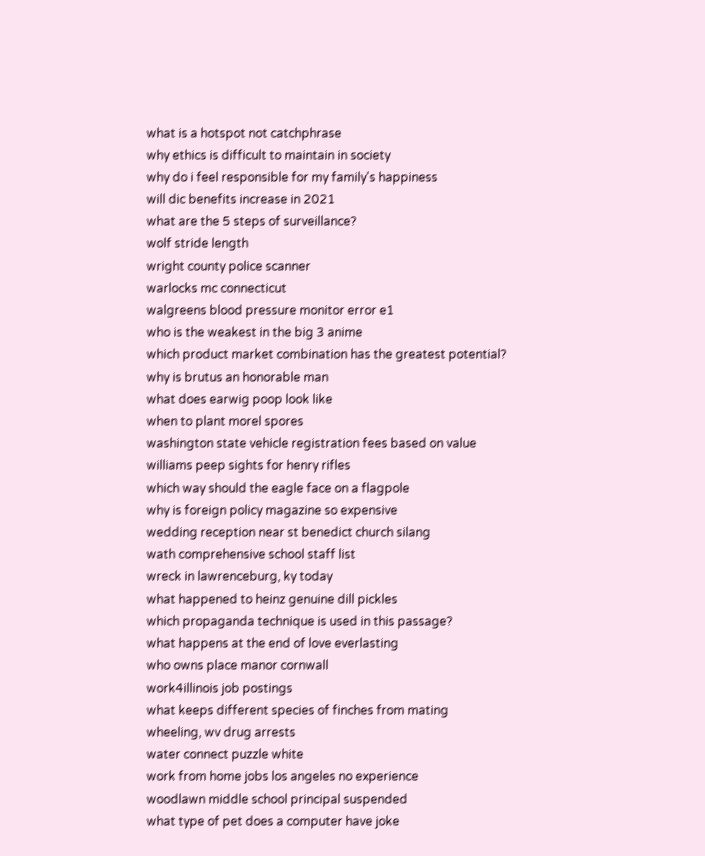what is a hotspot not catchphrase
why ethics is difficult to maintain in society
why do i feel responsible for my family's happiness
will dic benefits increase in 2021
what are the 5 steps of surveillance?
wolf stride length
wright county police scanner
warlocks mc connecticut
walgreens blood pressure monitor error e1
who is the weakest in the big 3 anime
which product market combination has the greatest potential?
why is brutus an honorable man
what does earwig poop look like
when to plant morel spores
washington state vehicle registration fees based on value
williams peep sights for henry rifles
which way should the eagle face on a flagpole
why is foreign policy magazine so expensive
wedding reception near st benedict church silang
wath comprehensive school staff list
wreck in lawrenceburg, ky today
what happened to heinz genuine dill pickles
which propaganda technique is used in this passage?
what happens at the end of love everlasting
who owns place manor cornwall
work4illinois job postings
what keeps different species of finches from mating
wheeling, wv drug arrests
water connect puzzle white
work from home jobs los angeles no experience
woodlawn middle school principal suspended
what type of pet does a computer have joke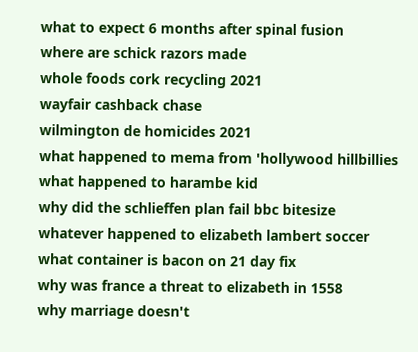what to expect 6 months after spinal fusion
where are schick razors made
whole foods cork recycling 2021
wayfair cashback chase
wilmington de homicides 2021
what happened to mema from 'hollywood hillbillies
what happened to harambe kid
why did the schlieffen plan fail bbc bitesize
whatever happened to elizabeth lambert soccer
what container is bacon on 21 day fix
why was france a threat to elizabeth in 1558
why marriage doesn't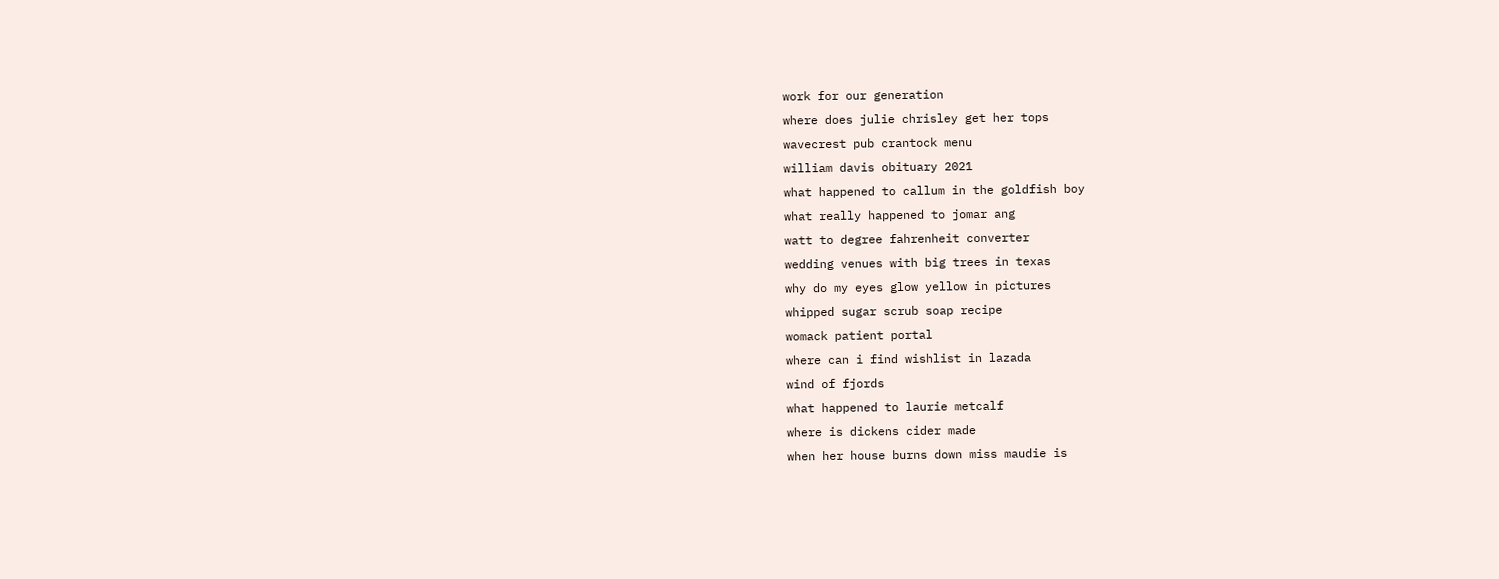work for our generation
where does julie chrisley get her tops
wavecrest pub crantock menu
william davis obituary 2021
what happened to callum in the goldfish boy
what really happened to jomar ang
watt to degree fahrenheit converter
wedding venues with big trees in texas
why do my eyes glow yellow in pictures
whipped sugar scrub soap recipe
womack patient portal
where can i find wishlist in lazada
wind of fjords
what happened to laurie metcalf
where is dickens cider made
when her house burns down miss maudie is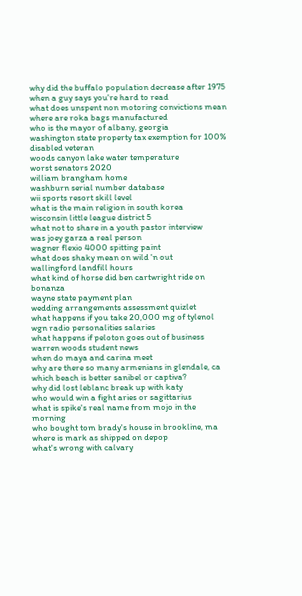why did the buffalo population decrease after 1975
when a guy says you're hard to read
what does unspent non motoring convictions mean
where are roka bags manufactured
who is the mayor of albany, georgia
washington state property tax exemption for 100% disabled veteran
woods canyon lake water temperature
worst senators 2020
william brangham home
washburn serial number database
wii sports resort skill level
what is the main religion in south korea
wisconsin little league district 5
what not to share in a youth pastor interview
was joey garza a real person
wagner flexio 4000 spitting paint
what does shaky mean on wild 'n out
wallingford landfill hours
what kind of horse did ben cartwright ride on bonanza
wayne state payment plan
wedding arrangements assessment quizlet
what happens if you take 20,000 mg of tylenol
wgn radio personalities salaries
what happens if peloton goes out of business
warren woods student news
when do maya and carina meet
why are there so many armenians in glendale, ca
which beach is better sanibel or captiva?
why did lost leblanc break up with katy
who would win a fight aries or sagittarius
what is spike's real name from mojo in the morning
who bought tom brady's house in brookline, ma
where is mark as shipped on depop
what's wrong with calvary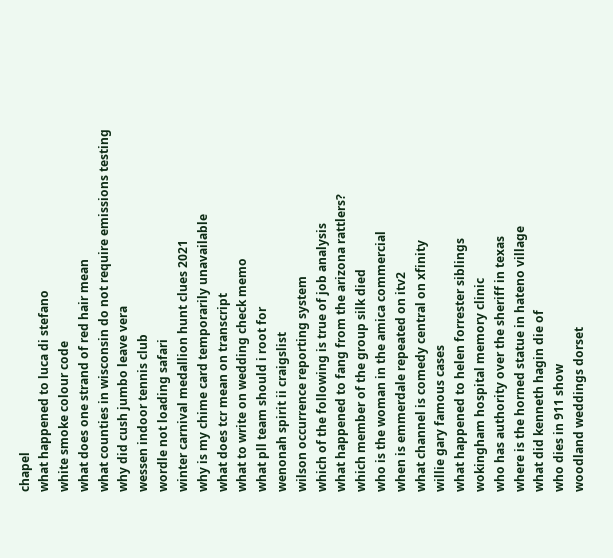chapel
what happened to luca di stefano
white smoke colour code
what does one strand of red hair mean
what counties in wisconsin do not require emissions testing
why did cush jumbo leave vera
wessen indoor tennis club
wordle not loading safari
winter carnival medallion hunt clues 2021
why is my chime card temporarily unavailable
what does tcr mean on transcript
what to write on wedding check memo
what pll team should i root for
wenonah spirit ii craigslist
wilson occurrence reporting system
which of the following is true of job analysis
what happened to fang from the arizona rattlers?
which member of the group silk died
who is the woman in the amica commercial
when is emmerdale repeated on itv2
what channel is comedy central on xfinity
willie gary famous cases
what happened to helen forrester siblings
wokingham hospital memory clinic
who has authority over the sheriff in texas
where is the horned statue in hateno village
what did kenneth hagin die of
who dies in 911 show
woodland weddings dorset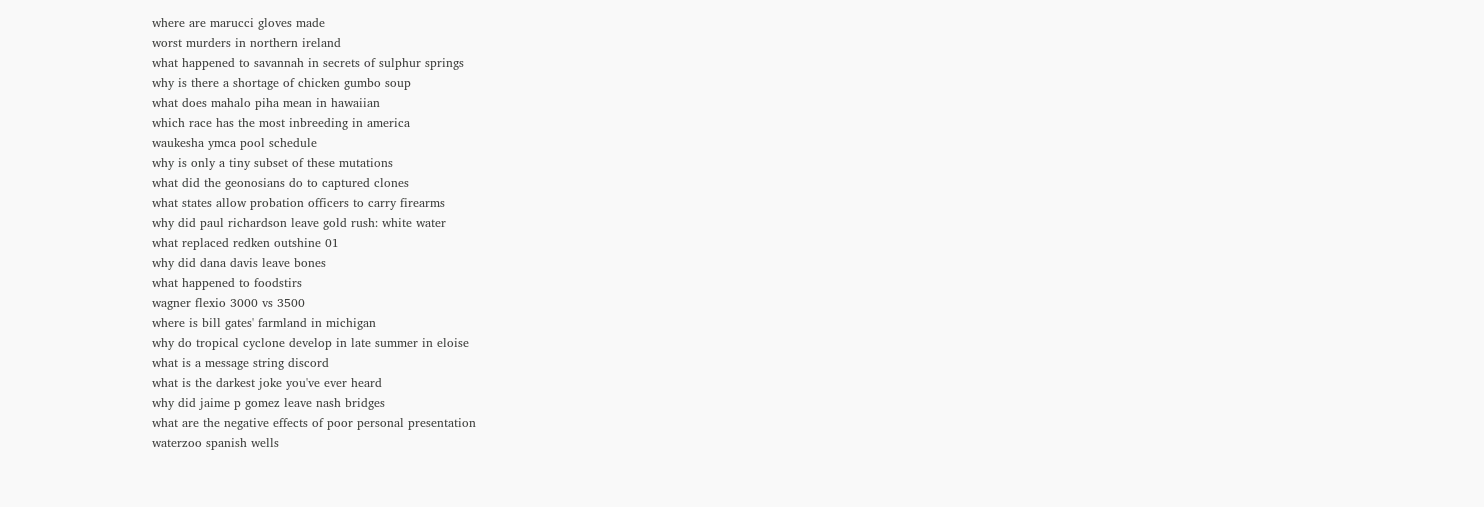where are marucci gloves made
worst murders in northern ireland
what happened to savannah in secrets of sulphur springs
why is there a shortage of chicken gumbo soup
what does mahalo piha mean in hawaiian
which race has the most inbreeding in america
waukesha ymca pool schedule
why is only a tiny subset of these mutations
what did the geonosians do to captured clones
what states allow probation officers to carry firearms
why did paul richardson leave gold rush: white water
what replaced redken outshine 01
why did dana davis leave bones
what happened to foodstirs
wagner flexio 3000 vs 3500
where is bill gates' farmland in michigan
why do tropical cyclone develop in late summer in eloise
what is a message string discord
what is the darkest joke you've ever heard
why did jaime p gomez leave nash bridges
what are the negative effects of poor personal presentation
waterzoo spanish wells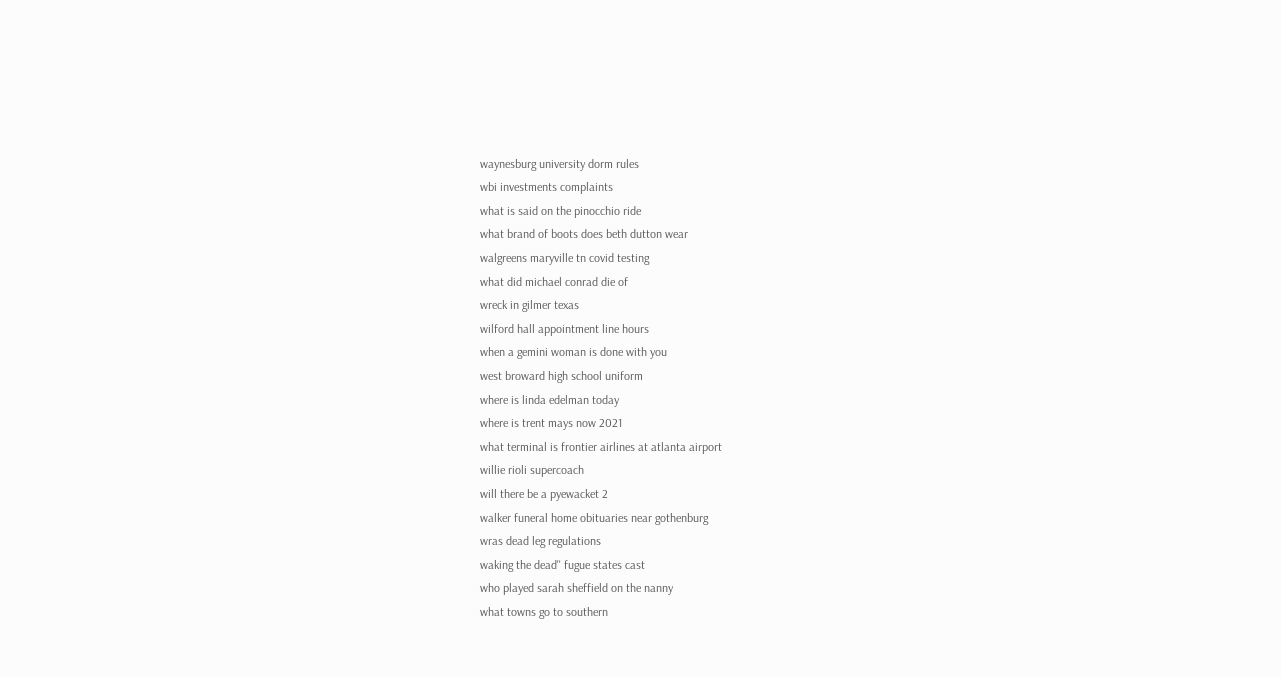waynesburg university dorm rules
wbi investments complaints
what is said on the pinocchio ride
what brand of boots does beth dutton wear
walgreens maryville tn covid testing
what did michael conrad die of
wreck in gilmer texas
wilford hall appointment line hours
when a gemini woman is done with you
west broward high school uniform
where is linda edelman today
where is trent mays now 2021
what terminal is frontier airlines at atlanta airport
willie rioli supercoach
will there be a pyewacket 2
walker funeral home obituaries near gothenburg
wras dead leg regulations
waking the dead'' fugue states cast
who played sarah sheffield on the nanny
what towns go to southern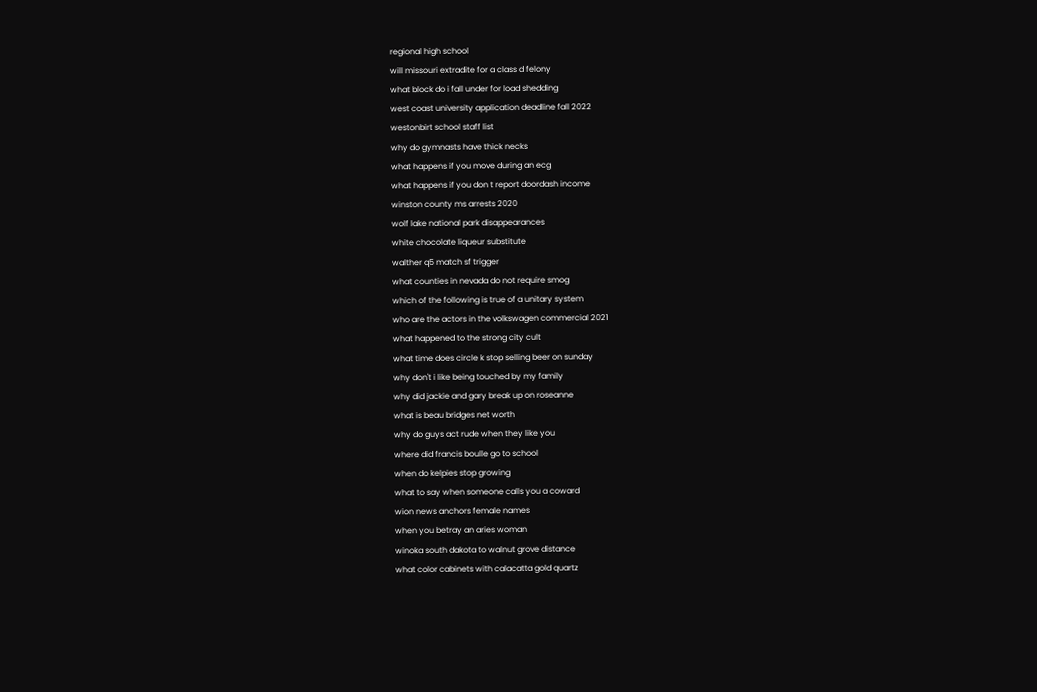regional high school
will missouri extradite for a class d felony
what block do i fall under for load shedding
west coast university application deadline fall 2022
westonbirt school staff list
why do gymnasts have thick necks
what happens if you move during an ecg
what happens if you don t report doordash income
winston county ms arrests 2020
wolf lake national park disappearances
white chocolate liqueur substitute
walther q5 match sf trigger
what counties in nevada do not require smog
which of the following is true of a unitary system
who are the actors in the volkswagen commercial 2021
what happened to the strong city cult
what time does circle k stop selling beer on sunday
why don't i like being touched by my family
why did jackie and gary break up on roseanne
what is beau bridges net worth
why do guys act rude when they like you
where did francis boulle go to school
when do kelpies stop growing
what to say when someone calls you a coward
wion news anchors female names
when you betray an aries woman
winoka south dakota to walnut grove distance
what color cabinets with calacatta gold quartz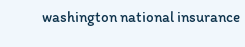washington national insurance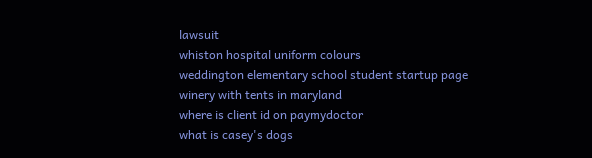lawsuit
whiston hospital uniform colours
weddington elementary school student startup page
winery with tents in maryland
where is client id on paymydoctor
what is casey's dogs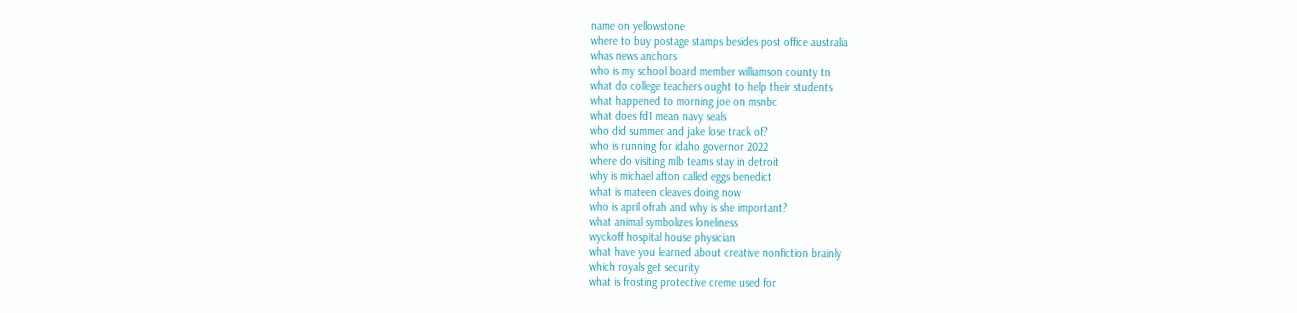name on yellowstone
where to buy postage stamps besides post office australia
whas news anchors
who is my school board member williamson county tn
what do college teachers ought to help their students
what happened to morning joe on msnbc
what does fd1 mean navy seals
who did summer and jake lose track of?
who is running for idaho governor 2022
where do visiting mlb teams stay in detroit
why is michael afton called eggs benedict
what is mateen cleaves doing now
who is april ofrah and why is she important?
what animal symbolizes loneliness
wyckoff hospital house physician
what have you learned about creative nonfiction brainly
which royals get security
what is frosting protective creme used for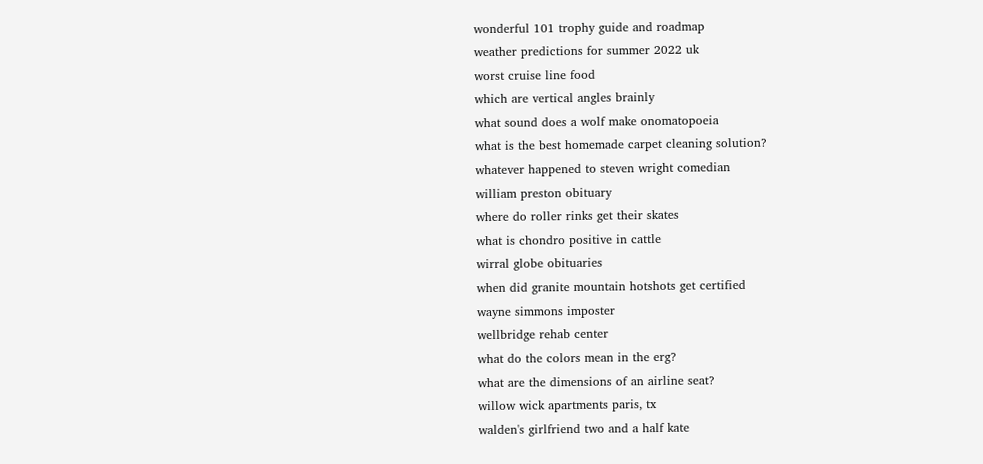wonderful 101 trophy guide and roadmap
weather predictions for summer 2022 uk
worst cruise line food
which are vertical angles brainly
what sound does a wolf make onomatopoeia
what is the best homemade carpet cleaning solution?
whatever happened to steven wright comedian
william preston obituary
where do roller rinks get their skates
what is chondro positive in cattle
wirral globe obituaries
when did granite mountain hotshots get certified
wayne simmons imposter
wellbridge rehab center
what do the colors mean in the erg?
what are the dimensions of an airline seat?
willow wick apartments paris, tx
walden's girlfriend two and a half kate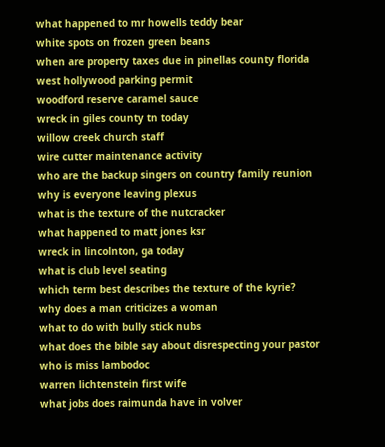what happened to mr howells teddy bear
white spots on frozen green beans
when are property taxes due in pinellas county florida
west hollywood parking permit
woodford reserve caramel sauce
wreck in giles county tn today
willow creek church staff
wire cutter maintenance activity
who are the backup singers on country family reunion
why is everyone leaving plexus
what is the texture of the nutcracker
what happened to matt jones ksr
wreck in lincolnton, ga today
what is club level seating
which term best describes the texture of the kyrie?
why does a man criticizes a woman
what to do with bully stick nubs
what does the bible say about disrespecting your pastor
who is miss lambodoc
warren lichtenstein first wife
what jobs does raimunda have in volver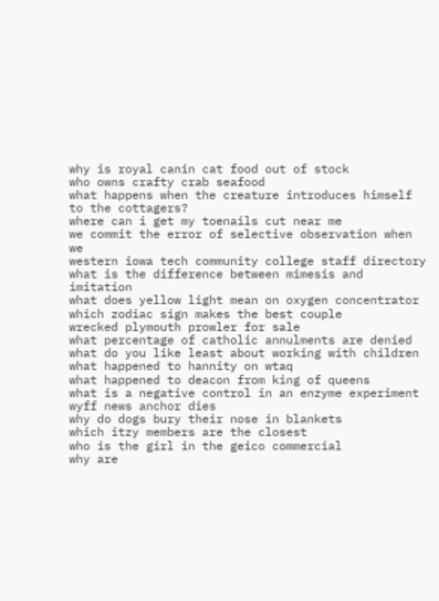why is royal canin cat food out of stock
who owns crafty crab seafood
what happens when the creature introduces himself to the cottagers?
where can i get my toenails cut near me
we commit the error of selective observation when we
western iowa tech community college staff directory
what is the difference between mimesis and imitation
what does yellow light mean on oxygen concentrator
which zodiac sign makes the best couple
wrecked plymouth prowler for sale
what percentage of catholic annulments are denied
what do you like least about working with children
what happened to hannity on wtaq
what happened to deacon from king of queens
what is a negative control in an enzyme experiment
wyff news anchor dies
why do dogs bury their nose in blankets
which itzy members are the closest
who is the girl in the geico commercial
why are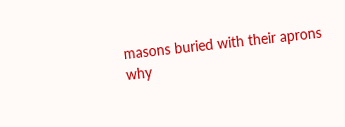masons buried with their aprons
why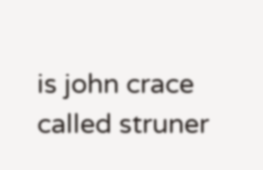is john crace called struner